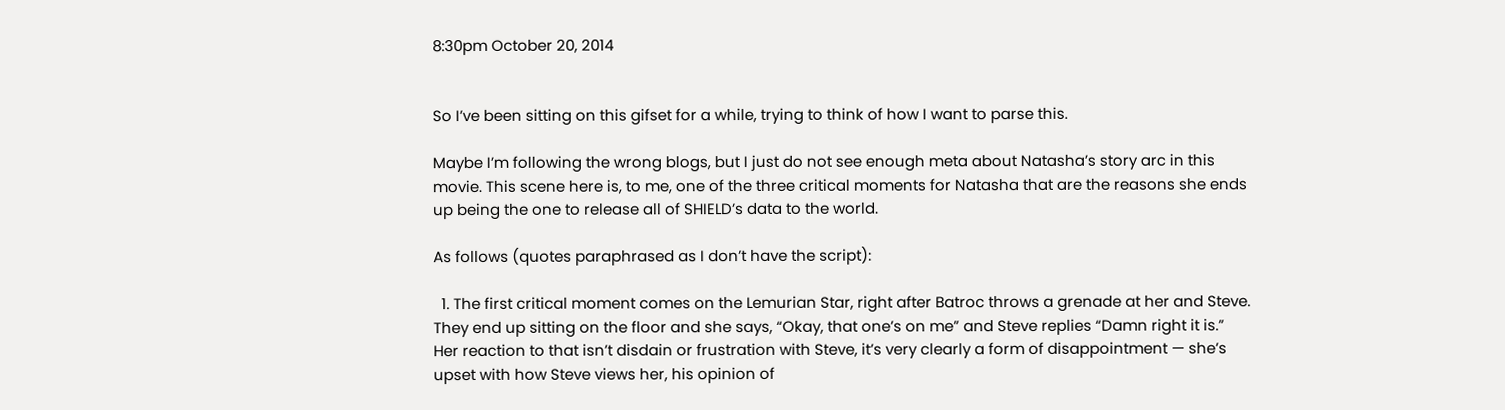8:30pm October 20, 2014


So I’ve been sitting on this gifset for a while, trying to think of how I want to parse this.

Maybe I’m following the wrong blogs, but I just do not see enough meta about Natasha’s story arc in this movie. This scene here is, to me, one of the three critical moments for Natasha that are the reasons she ends up being the one to release all of SHIELD’s data to the world.

As follows (quotes paraphrased as I don’t have the script):

  1. The first critical moment comes on the Lemurian Star, right after Batroc throws a grenade at her and Steve. They end up sitting on the floor and she says, “Okay, that one’s on me” and Steve replies “Damn right it is.” Her reaction to that isn’t disdain or frustration with Steve, it’s very clearly a form of disappointment — she’s upset with how Steve views her, his opinion of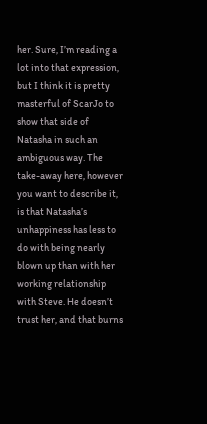her. Sure, I’m reading a lot into that expression, but I think it is pretty masterful of ScarJo to show that side of Natasha in such an ambiguous way. The take-away here, however you want to describe it, is that Natasha’s unhappiness has less to do with being nearly blown up than with her working relationship with Steve. He doesn’t trust her, and that burns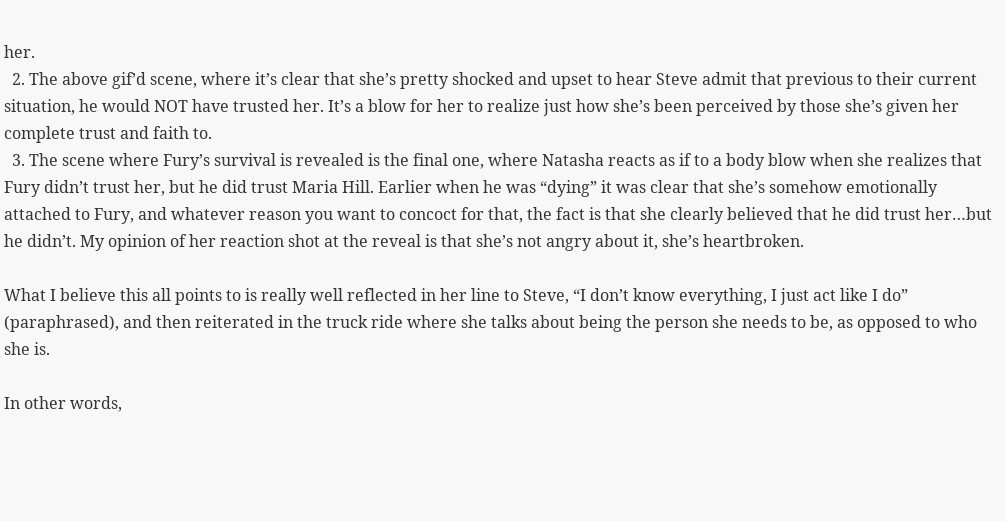her.
  2. The above gif’d scene, where it’s clear that she’s pretty shocked and upset to hear Steve admit that previous to their current situation, he would NOT have trusted her. It’s a blow for her to realize just how she’s been perceived by those she’s given her complete trust and faith to.
  3. The scene where Fury’s survival is revealed is the final one, where Natasha reacts as if to a body blow when she realizes that Fury didn’t trust her, but he did trust Maria Hill. Earlier when he was “dying” it was clear that she’s somehow emotionally attached to Fury, and whatever reason you want to concoct for that, the fact is that she clearly believed that he did trust her…but he didn’t. My opinion of her reaction shot at the reveal is that she’s not angry about it, she’s heartbroken.

What I believe this all points to is really well reflected in her line to Steve, “I don’t know everything, I just act like I do” (paraphrased), and then reiterated in the truck ride where she talks about being the person she needs to be, as opposed to who she is.

In other words,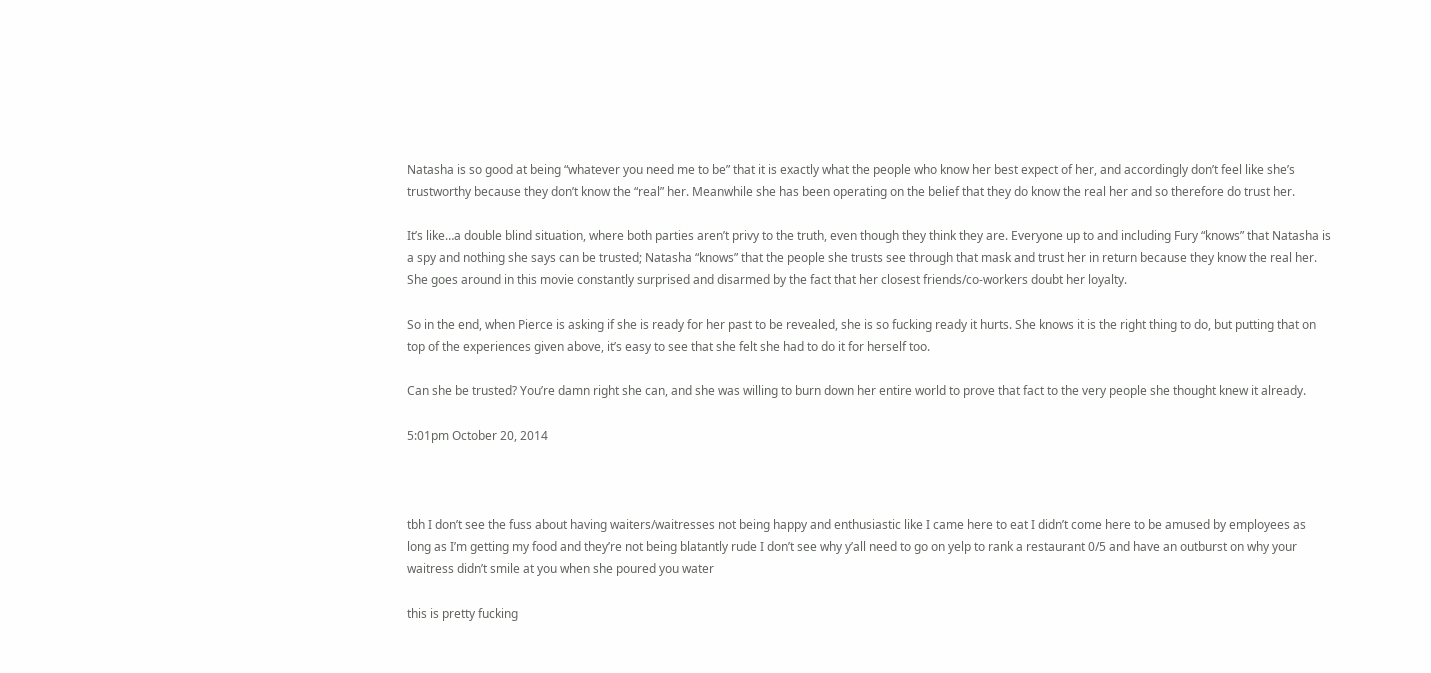Natasha is so good at being “whatever you need me to be” that it is exactly what the people who know her best expect of her, and accordingly don’t feel like she’s trustworthy because they don’t know the “real” her. Meanwhile she has been operating on the belief that they do know the real her and so therefore do trust her.

It’s like…a double blind situation, where both parties aren’t privy to the truth, even though they think they are. Everyone up to and including Fury “knows” that Natasha is a spy and nothing she says can be trusted; Natasha “knows” that the people she trusts see through that mask and trust her in return because they know the real her. She goes around in this movie constantly surprised and disarmed by the fact that her closest friends/co-workers doubt her loyalty.

So in the end, when Pierce is asking if she is ready for her past to be revealed, she is so fucking ready it hurts. She knows it is the right thing to do, but putting that on top of the experiences given above, it’s easy to see that she felt she had to do it for herself too.

Can she be trusted? You’re damn right she can, and she was willing to burn down her entire world to prove that fact to the very people she thought knew it already.

5:01pm October 20, 2014



tbh I don’t see the fuss about having waiters/waitresses not being happy and enthusiastic like I came here to eat I didn’t come here to be amused by employees as long as I’m getting my food and they’re not being blatantly rude I don’t see why y’all need to go on yelp to rank a restaurant 0/5 and have an outburst on why your waitress didn’t smile at you when she poured you water

this is pretty fucking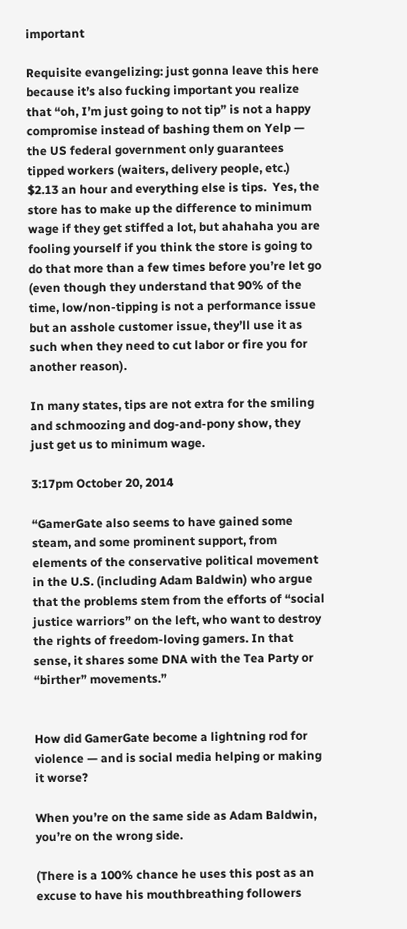important

Requisite evangelizing: just gonna leave this here because it’s also fucking important you realize that “oh, I’m just going to not tip” is not a happy compromise instead of bashing them on Yelp — the US federal government only guarantees tipped workers (waiters, delivery people, etc.) $2.13 an hour and everything else is tips.  Yes, the store has to make up the difference to minimum wage if they get stiffed a lot, but ahahaha you are fooling yourself if you think the store is going to do that more than a few times before you’re let go (even though they understand that 90% of the time, low/non-tipping is not a performance issue but an asshole customer issue, they’ll use it as such when they need to cut labor or fire you for another reason).

In many states, tips are not extra for the smiling and schmoozing and dog-and-pony show, they just get us to minimum wage.

3:17pm October 20, 2014

“GamerGate also seems to have gained some steam, and some prominent support, from elements of the conservative political movement in the U.S. (including Adam Baldwin) who argue that the problems stem from the efforts of “social justice warriors” on the left, who want to destroy the rights of freedom-loving gamers. In that sense, it shares some DNA with the Tea Party or “birther” movements.”


How did GamerGate become a lightning rod for violence — and is social media helping or making it worse?

When you’re on the same side as Adam Baldwin, you’re on the wrong side.

(There is a 100% chance he uses this post as an excuse to have his mouthbreathing followers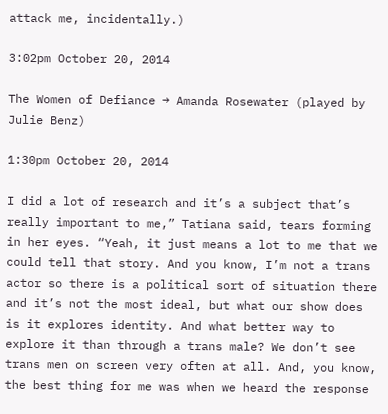attack me, incidentally.)

3:02pm October 20, 2014

The Women of Defiance → Amanda Rosewater (played by Julie Benz)

1:30pm October 20, 2014

I did a lot of research and it’s a subject that’s really important to me,” Tatiana said, tears forming in her eyes. “Yeah, it just means a lot to me that we could tell that story. And you know, I’m not a trans actor so there is a political sort of situation there and it’s not the most ideal, but what our show does is it explores identity. And what better way to explore it than through a trans male? We don’t see trans men on screen very often at all. And, you know, the best thing for me was when we heard the response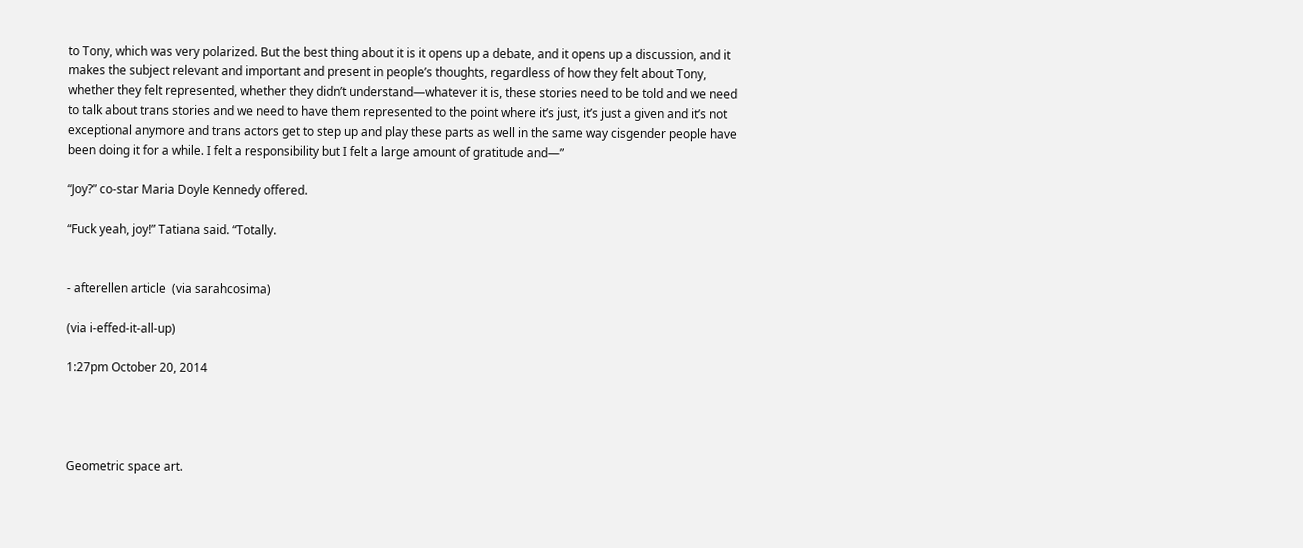to Tony, which was very polarized. But the best thing about it is it opens up a debate, and it opens up a discussion, and it makes the subject relevant and important and present in people’s thoughts, regardless of how they felt about Tony, whether they felt represented, whether they didn’t understand—whatever it is, these stories need to be told and we need to talk about trans stories and we need to have them represented to the point where it’s just, it’s just a given and it’s not exceptional anymore and trans actors get to step up and play these parts as well in the same way cisgender people have been doing it for a while. I felt a responsibility but I felt a large amount of gratitude and—”

“Joy?” co-star Maria Doyle Kennedy offered.

“Fuck yeah, joy!” Tatiana said. “Totally.


- afterellen article  (via sarahcosima)

(via i-effed-it-all-up)

1:27pm October 20, 2014




Geometric space art.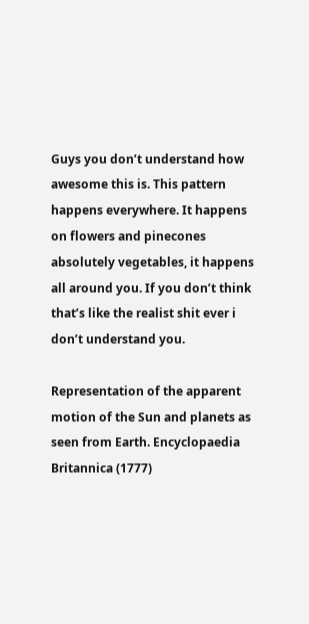Guys you don’t understand how awesome this is. This pattern happens everywhere. It happens on flowers and pinecones absolutely vegetables, it happens all around you. If you don’t think that’s like the realist shit ever i don’t understand you.

Representation of the apparent motion of the Sun and planets as seen from Earth. Encyclopaedia Britannica (1777)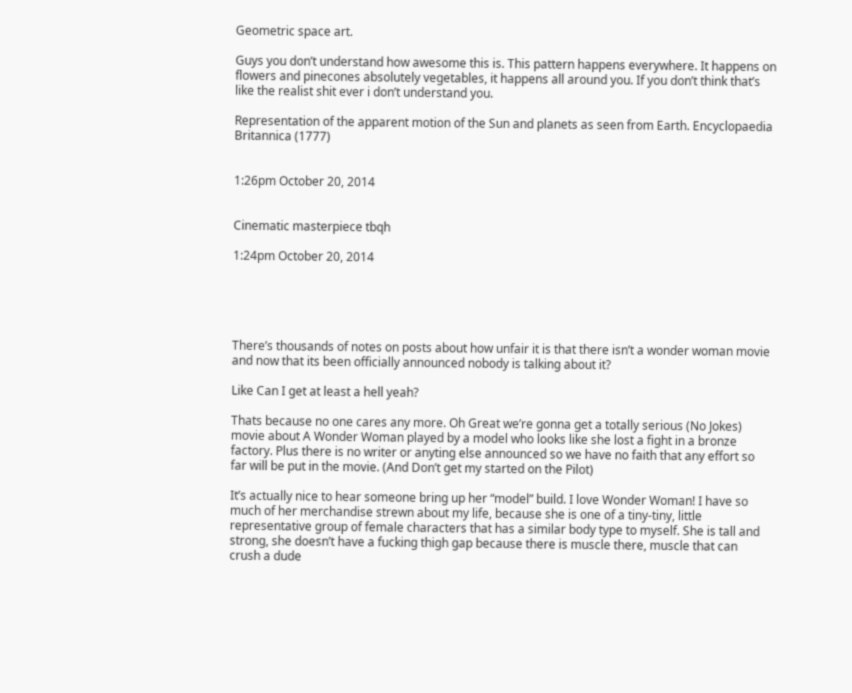Geometric space art.

Guys you don’t understand how awesome this is. This pattern happens everywhere. It happens on flowers and pinecones absolutely vegetables, it happens all around you. If you don’t think that’s like the realist shit ever i don’t understand you.

Representation of the apparent motion of the Sun and planets as seen from Earth. Encyclopaedia Britannica (1777)


1:26pm October 20, 2014


Cinematic masterpiece tbqh

1:24pm October 20, 2014





There’s thousands of notes on posts about how unfair it is that there isn’t a wonder woman movie and now that its been officially announced nobody is talking about it?

Like Can I get at least a hell yeah?

Thats because no one cares any more. Oh Great we’re gonna get a totally serious (No Jokes) movie about A Wonder Woman played by a model who looks like she lost a fight in a bronze factory. Plus there is no writer or anyting else announced so we have no faith that any effort so far will be put in the movie. (And Don’t get my started on the Pilot)

It’s actually nice to hear someone bring up her “model” build. I love Wonder Woman! I have so much of her merchandise strewn about my life, because she is one of a tiny-tiny, little representative group of female characters that has a similar body type to myself. She is tall and strong, she doesn’t have a fucking thigh gap because there is muscle there, muscle that can crush a dude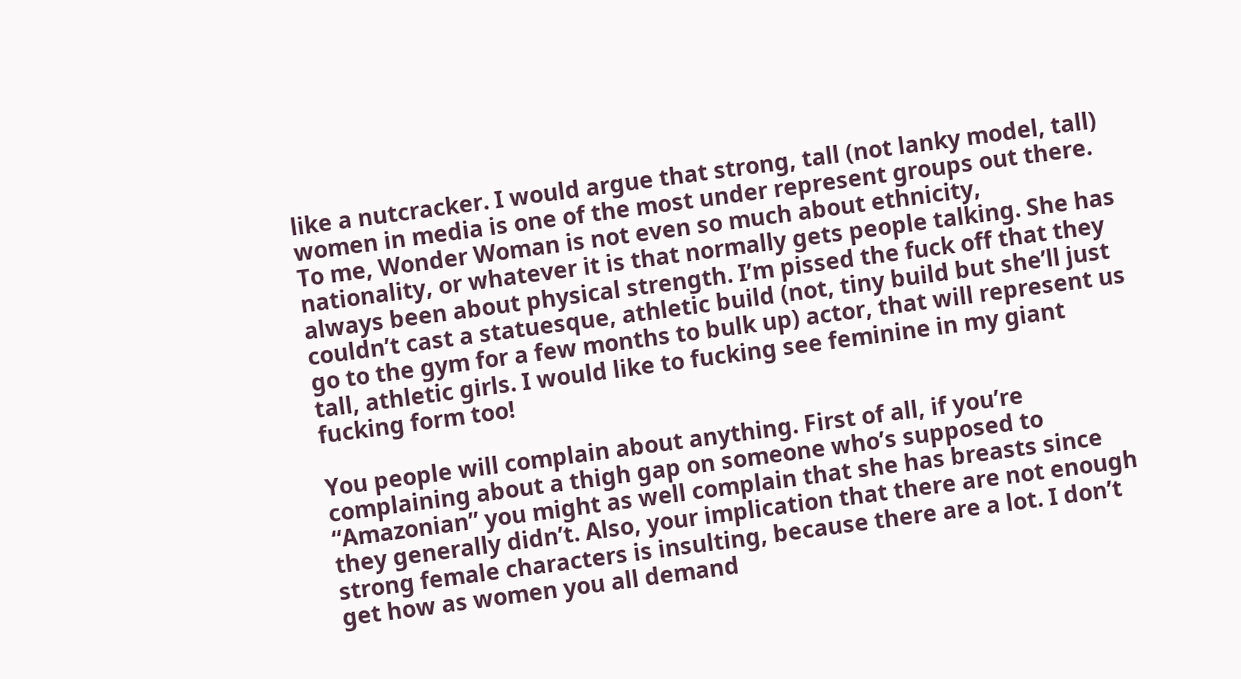like a nutcracker. I would argue that strong, tall (not lanky model, tall) women in media is one of the most under represent groups out there. To me, Wonder Woman is not even so much about ethnicity, nationality, or whatever it is that normally gets people talking. She has always been about physical strength. I’m pissed the fuck off that they couldn’t cast a statuesque, athletic build (not, tiny build but she’ll just go to the gym for a few months to bulk up) actor, that will represent us tall, athletic girls. I would like to fucking see feminine in my giant fucking form too!

You people will complain about anything. First of all, if you’re complaining about a thigh gap on someone who’s supposed to “Amazonian” you might as well complain that she has breasts since they generally didn’t. Also, your implication that there are not enough strong female characters is insulting, because there are a lot. I don’t get how as women you all demand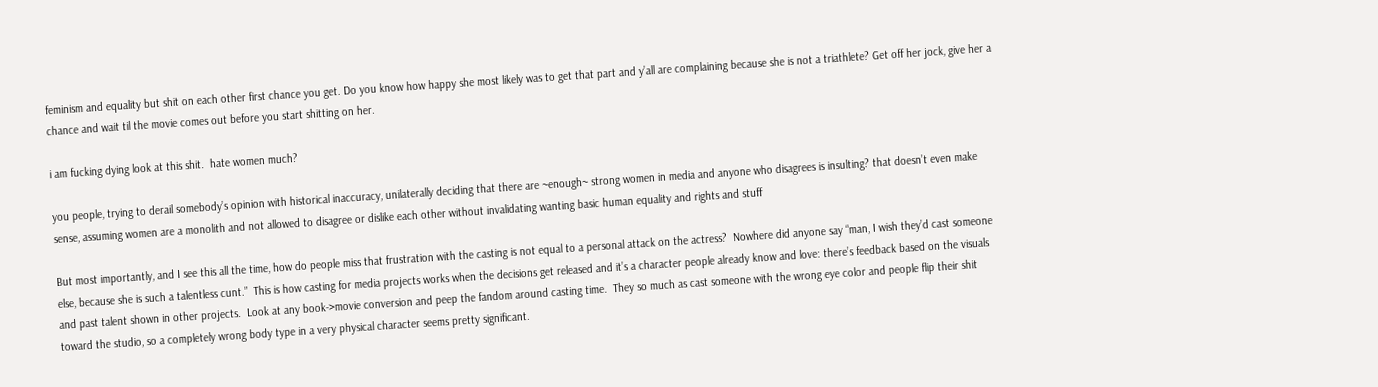feminism and equality but shit on each other first chance you get. Do you know how happy she most likely was to get that part and y’all are complaining because she is not a triathlete? Get off her jock, give her a chance and wait til the movie comes out before you start shitting on her.

i am fucking dying look at this shit.  hate women much?

you people, trying to derail somebody’s opinion with historical inaccuracy, unilaterally deciding that there are ~enough~ strong women in media and anyone who disagrees is insulting? that doesn’t even make sense, assuming women are a monolith and not allowed to disagree or dislike each other without invalidating wanting basic human equality and rights and stuff

But most importantly, and I see this all the time, how do people miss that frustration with the casting is not equal to a personal attack on the actress?  Nowhere did anyone say “man, I wish they’d cast someone else, because she is such a talentless cunt.”  This is how casting for media projects works when the decisions get released and it’s a character people already know and love: there’s feedback based on the visuals and past talent shown in other projects.  Look at any book->movie conversion and peep the fandom around casting time.  They so much as cast someone with the wrong eye color and people flip their shit toward the studio, so a completely wrong body type in a very physical character seems pretty significant.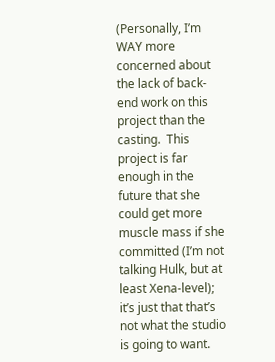(Personally, I’m WAY more concerned about the lack of back-end work on this project than the casting.  This project is far enough in the future that she could get more muscle mass if she committed (I’m not talking Hulk, but at least Xena-level); it’s just that that’s not what the studio is going to want.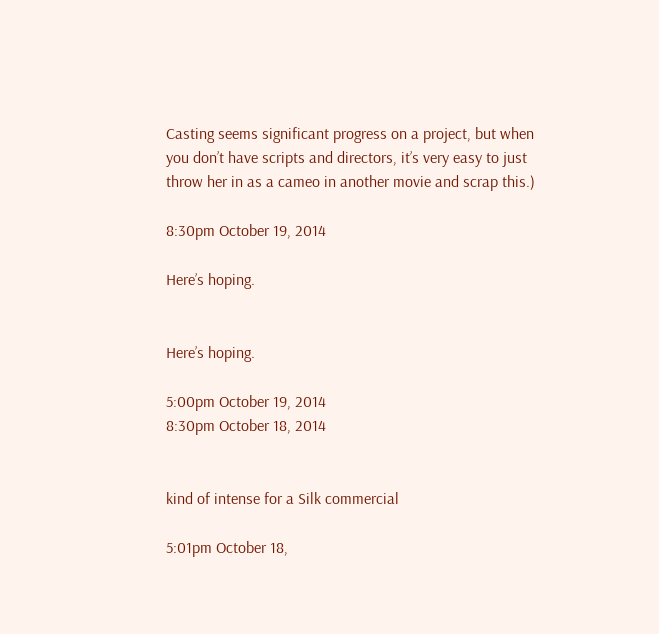Casting seems significant progress on a project, but when you don’t have scripts and directors, it’s very easy to just throw her in as a cameo in another movie and scrap this.)

8:30pm October 19, 2014

Here’s hoping.


Here’s hoping.

5:00pm October 19, 2014
8:30pm October 18, 2014


kind of intense for a Silk commercial

5:01pm October 18,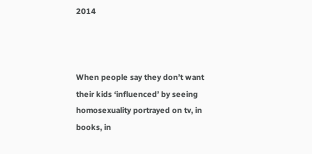2014



When people say they don’t want their kids ‘influenced’ by seeing homosexuality portrayed on tv, in books, in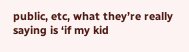public, etc, what they’re really saying is ‘if my kid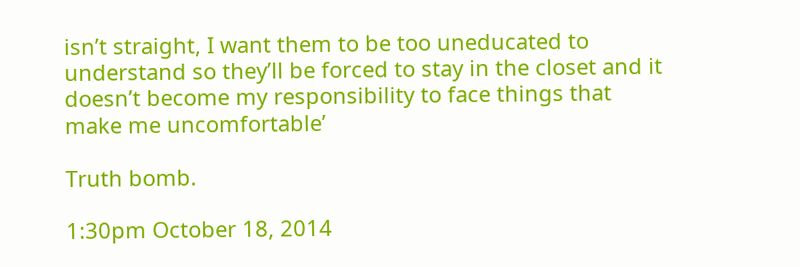isn’t straight, I want them to be too uneducated to understand so they’ll be forced to stay in the closet and it doesn’t become my responsibility to face things that make me uncomfortable’

Truth bomb.

1:30pm October 18, 2014